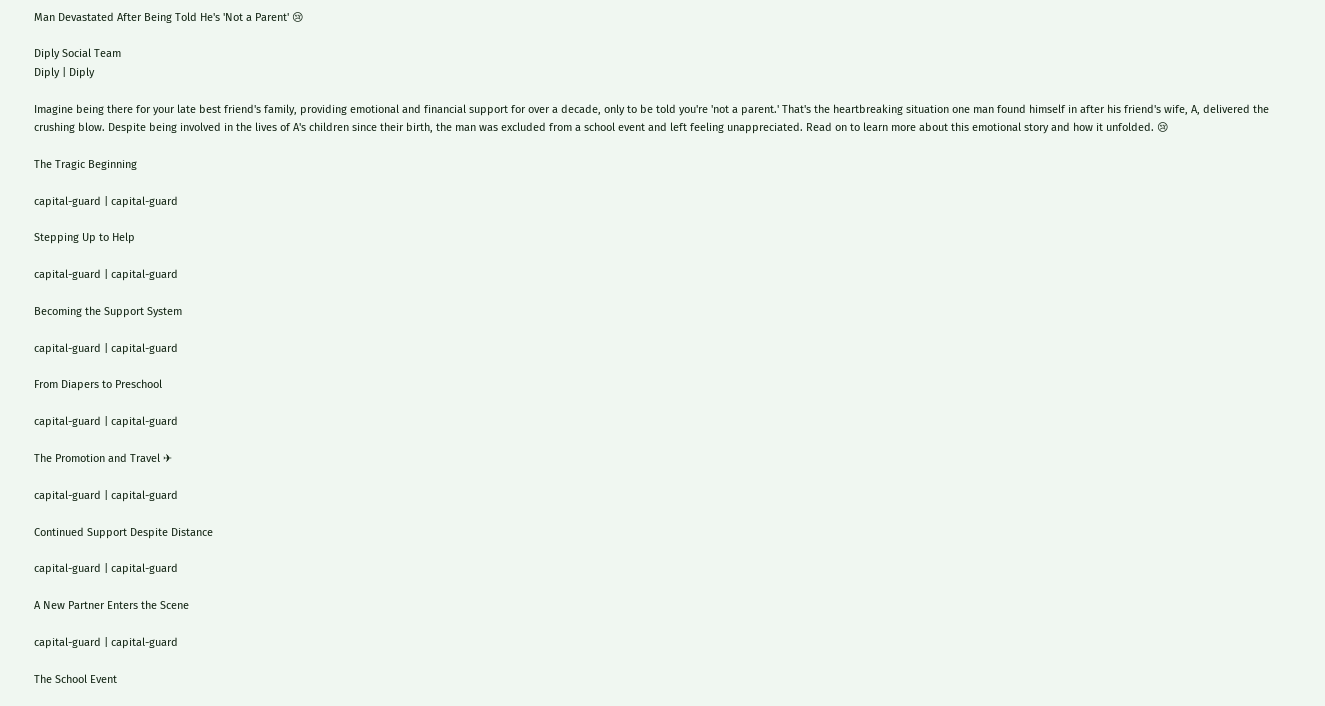Man Devastated After Being Told He's 'Not a Parent' 😢

Diply Social Team
Diply | Diply

Imagine being there for your late best friend's family, providing emotional and financial support for over a decade, only to be told you're 'not a parent.' That's the heartbreaking situation one man found himself in after his friend's wife, A, delivered the crushing blow. Despite being involved in the lives of A's children since their birth, the man was excluded from a school event and left feeling unappreciated. Read on to learn more about this emotional story and how it unfolded. 😢

The Tragic Beginning

capital-guard | capital-guard

Stepping Up to Help

capital-guard | capital-guard

Becoming the Support System

capital-guard | capital-guard

From Diapers to Preschool

capital-guard | capital-guard

The Promotion and Travel ✈

capital-guard | capital-guard

Continued Support Despite Distance

capital-guard | capital-guard

A New Partner Enters the Scene

capital-guard | capital-guard

The School Event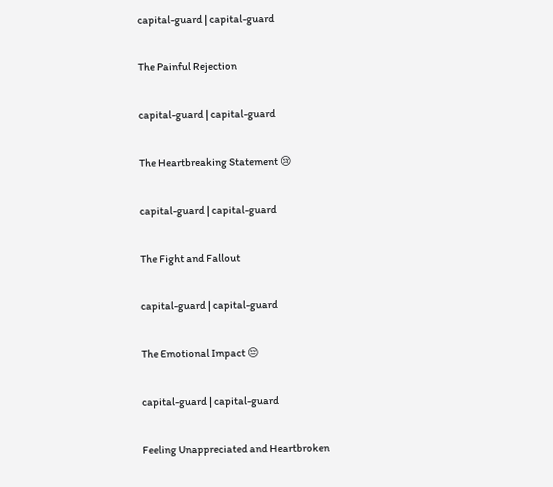capital-guard | capital-guard

The Painful Rejection

capital-guard | capital-guard

The Heartbreaking Statement 😢

capital-guard | capital-guard

The Fight and Fallout

capital-guard | capital-guard

The Emotional Impact 😔

capital-guard | capital-guard

Feeling Unappreciated and Heartbroken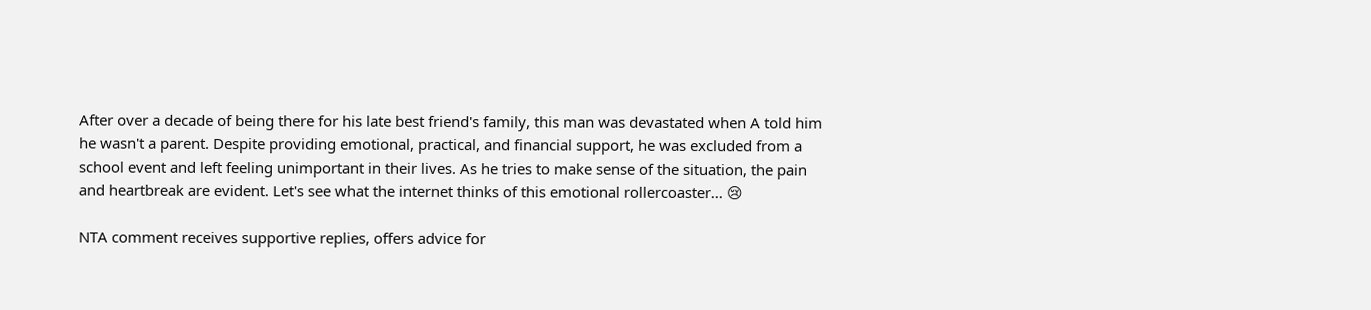After over a decade of being there for his late best friend's family, this man was devastated when A told him he wasn't a parent. Despite providing emotional, practical, and financial support, he was excluded from a school event and left feeling unimportant in their lives. As he tries to make sense of the situation, the pain and heartbreak are evident. Let's see what the internet thinks of this emotional rollercoaster... 😢

NTA comment receives supportive replies, offers advice for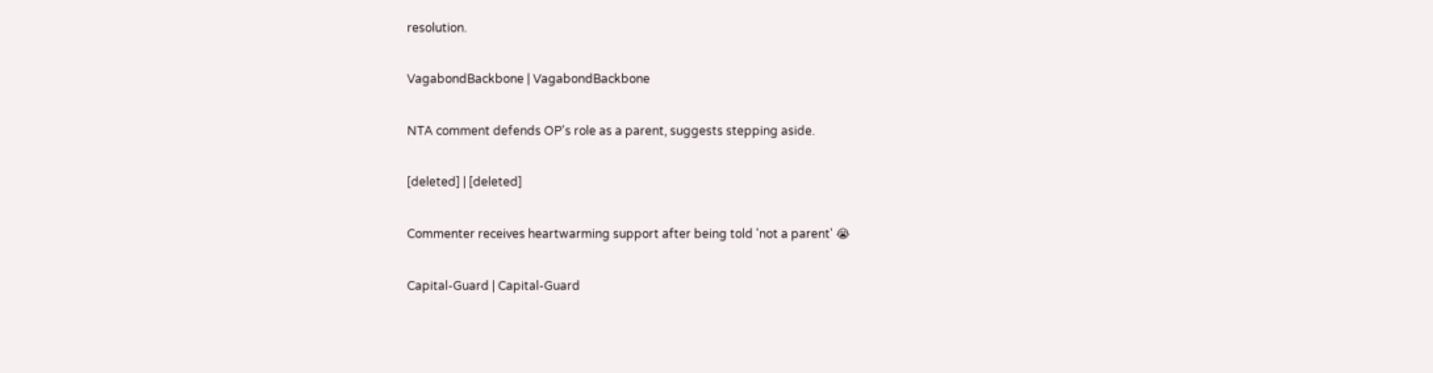resolution.

VagabondBackbone | VagabondBackbone

NTA comment defends OP's role as a parent, suggests stepping aside.

[deleted] | [deleted]

Commenter receives heartwarming support after being told 'not a parent' 😭

Capital-Guard | Capital-Guard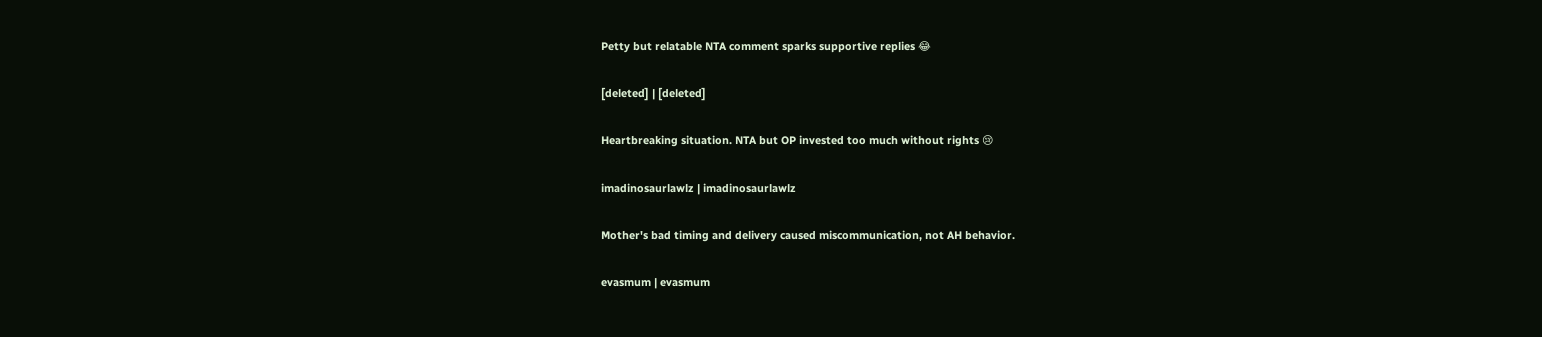Petty but relatable NTA comment sparks supportive replies 😂

[deleted] | [deleted]

Heartbreaking situation. NTA but OP invested too much without rights 😢

imadinosaurlawlz | imadinosaurlawlz

Mother's bad timing and delivery caused miscommunication, not AH behavior.

evasmum | evasmum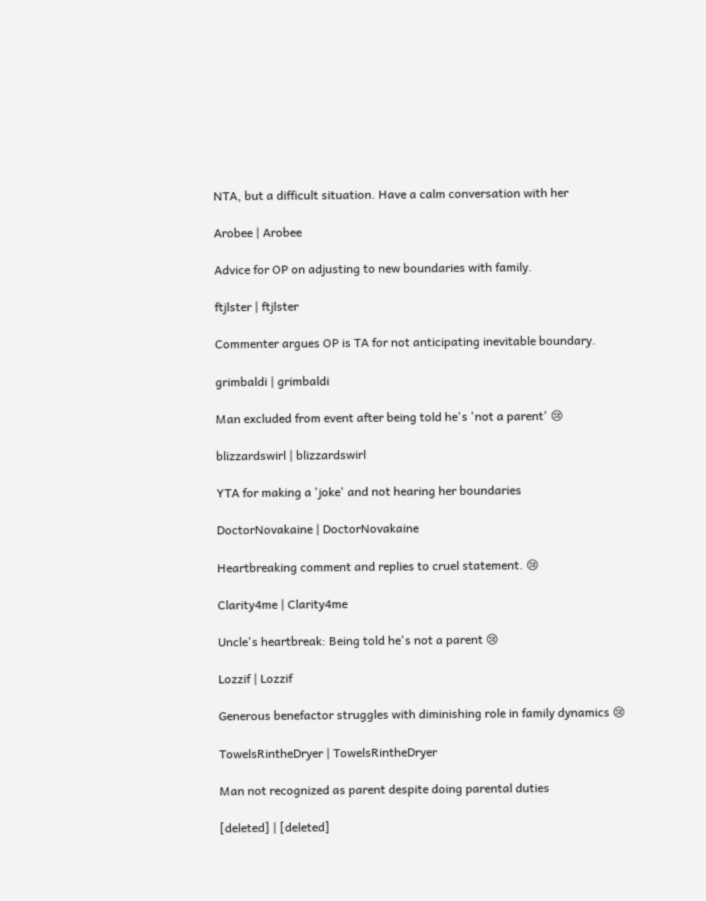NTA, but a difficult situation. Have a calm conversation with her

Arobee | Arobee

Advice for OP on adjusting to new boundaries with family.

ftjlster | ftjlster

Commenter argues OP is TA for not anticipating inevitable boundary.

grimbaldi | grimbaldi

Man excluded from event after being told he's 'not a parent' 😢

blizzardswirl | blizzardswirl

YTA for making a 'joke' and not hearing her boundaries

DoctorNovakaine | DoctorNovakaine

Heartbreaking comment and replies to cruel statement. 😢

Clarity4me | Clarity4me

Uncle's heartbreak: Being told he's not a parent 😢

Lozzif | Lozzif

Generous benefactor struggles with diminishing role in family dynamics 😢

TowelsRintheDryer | TowelsRintheDryer

Man not recognized as parent despite doing parental duties

[deleted] | [deleted]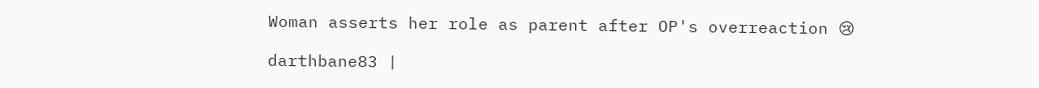Woman asserts her role as parent after OP's overreaction 😢

darthbane83 |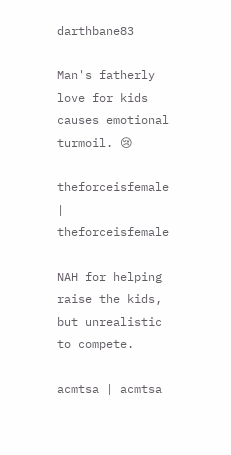darthbane83

Man's fatherly love for kids causes emotional turmoil. 😢

theforceisfemale | theforceisfemale

NAH for helping raise the kids, but unrealistic to compete.

acmtsa | acmtsa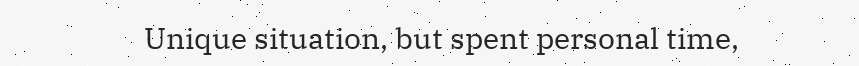Unique situation, but spent personal time,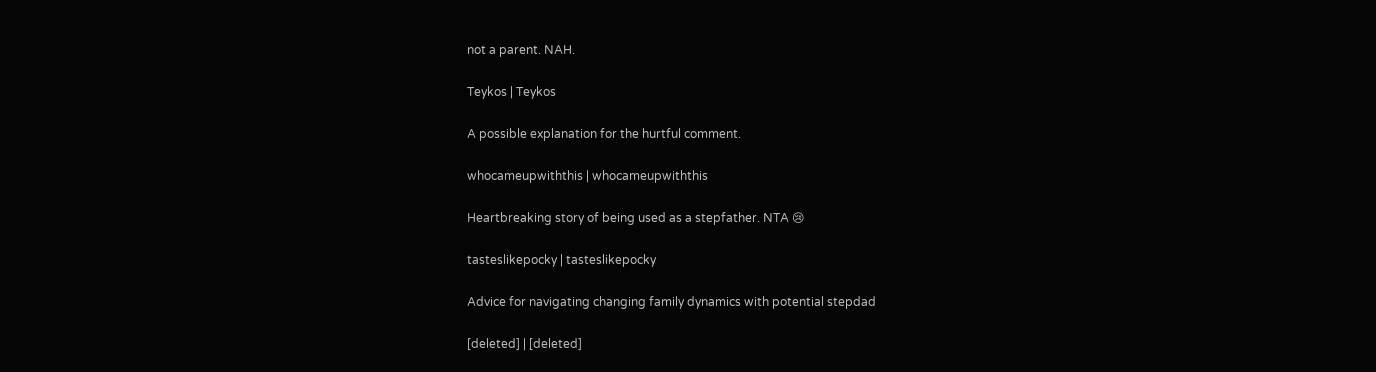not a parent. NAH.

Teykos | Teykos

A possible explanation for the hurtful comment.

whocameupwiththis | whocameupwiththis

Heartbreaking story of being used as a stepfather. NTA 😢

tasteslikepocky | tasteslikepocky

Advice for navigating changing family dynamics with potential stepdad

[deleted] | [deleted]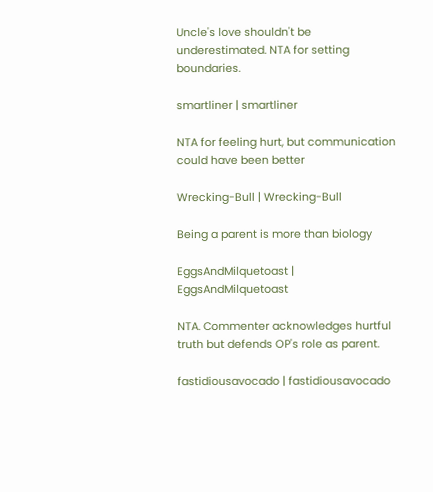Uncle's love shouldn't be underestimated. NTA for setting boundaries.

smartliner | smartliner

NTA for feeling hurt, but communication could have been better

Wrecking-Bull | Wrecking-Bull

Being a parent is more than biology

EggsAndMilquetoast | EggsAndMilquetoast

NTA. Commenter acknowledges hurtful truth but defends OP's role as parent.

fastidiousavocado | fastidiousavocado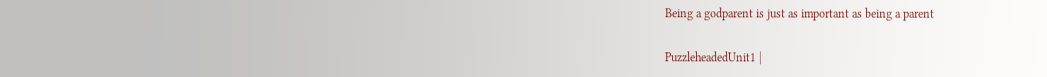Being a godparent is just as important as being a parent

PuzzleheadedUnit1 |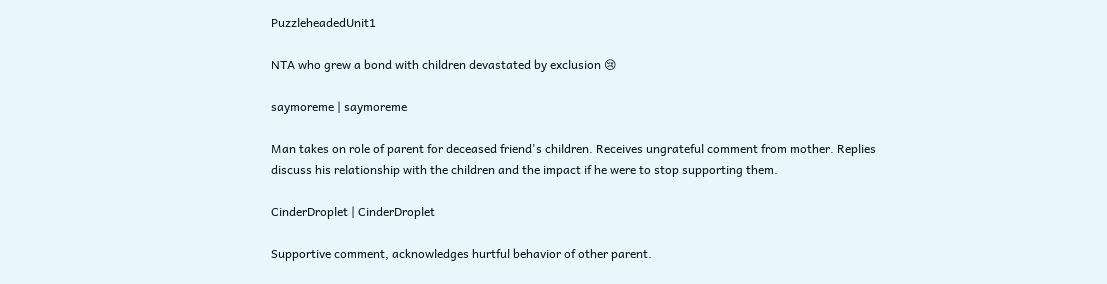PuzzleheadedUnit1

NTA who grew a bond with children devastated by exclusion 😢

saymoreme | saymoreme

Man takes on role of parent for deceased friend's children. Receives ungrateful comment from mother. Replies discuss his relationship with the children and the impact if he were to stop supporting them.

CinderDroplet | CinderDroplet

Supportive comment, acknowledges hurtful behavior of other parent.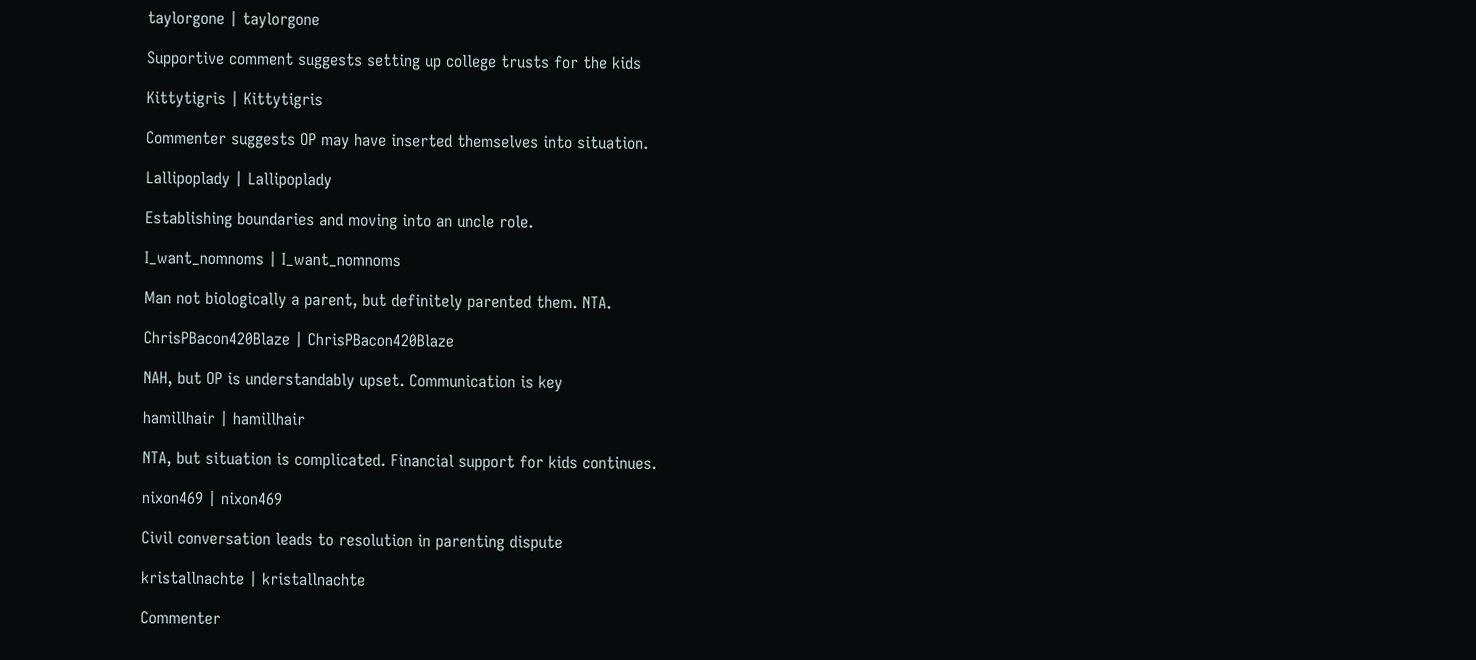taylorgone | taylorgone

Supportive comment suggests setting up college trusts for the kids

Kittytigris | Kittytigris

Commenter suggests OP may have inserted themselves into situation.

Lallipoplady | Lallipoplady

Establishing boundaries and moving into an uncle role.

I_want_nomnoms | I_want_nomnoms

Man not biologically a parent, but definitely parented them. NTA.

ChrisPBacon420Blaze | ChrisPBacon420Blaze

NAH, but OP is understandably upset. Communication is key

hamillhair | hamillhair

NTA, but situation is complicated. Financial support for kids continues.

nixon469 | nixon469

Civil conversation leads to resolution in parenting dispute

kristallnachte | kristallnachte

Commenter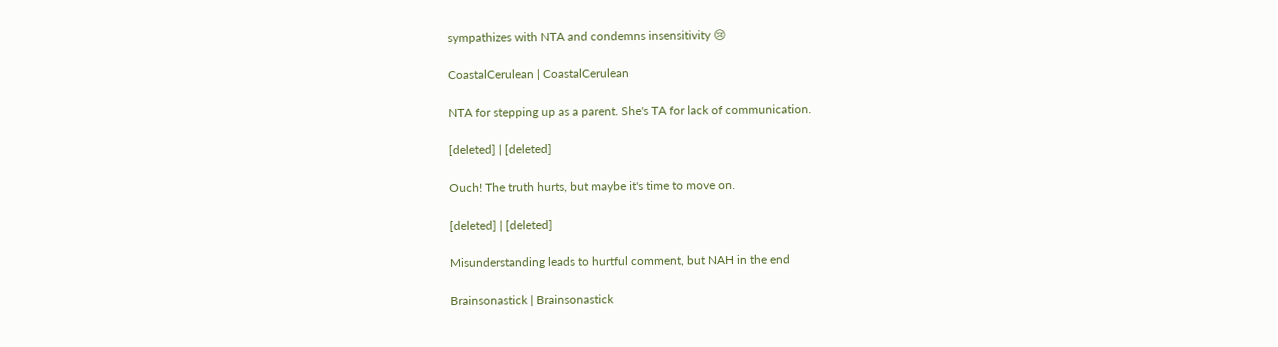sympathizes with NTA and condemns insensitivity 😢

CoastalCerulean | CoastalCerulean

NTA for stepping up as a parent. She's TA for lack of communication.

[deleted] | [deleted]

Ouch! The truth hurts, but maybe it's time to move on.

[deleted] | [deleted]

Misunderstanding leads to hurtful comment, but NAH in the end

Brainsonastick | Brainsonastick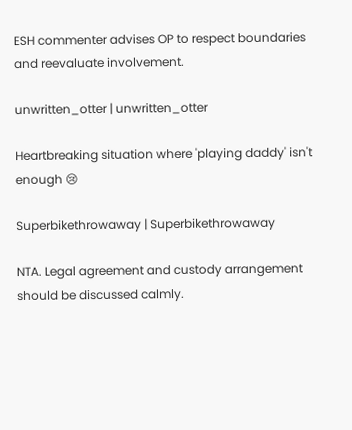ESH commenter advises OP to respect boundaries and reevaluate involvement.

unwritten_otter | unwritten_otter

Heartbreaking situation where 'playing daddy' isn't enough 😢

Superbikethrowaway | Superbikethrowaway

NTA. Legal agreement and custody arrangement should be discussed calmly.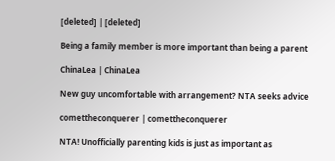[deleted] | [deleted]

Being a family member is more important than being a parent

ChinaLea | ChinaLea

New guy uncomfortable with arrangement? NTA seeks advice

comettheconquerer | comettheconquerer

NTA! Unofficially parenting kids is just as important as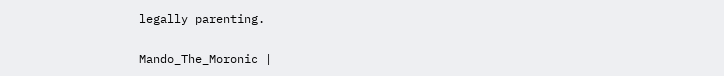legally parenting.

Mando_The_Moronic |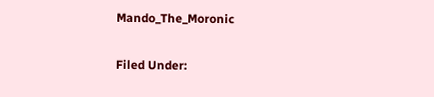Mando_The_Moronic

Filed Under: